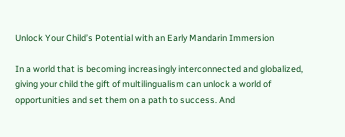Unlock Your Child’s Potential with an Early Mandarin Immersion

In a world that is becoming increasingly interconnected and globalized, giving your child the gift of multilingualism can unlock a world of opportunities and set them on a path to success. And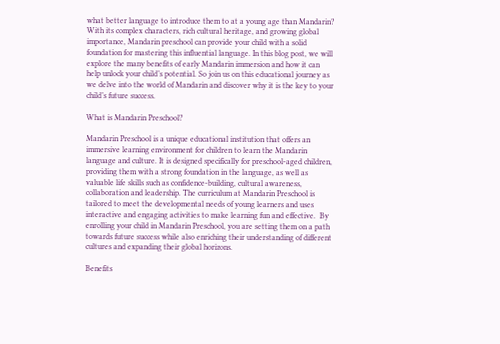what better language to introduce them to at a young age than Mandarin? With its complex characters, rich cultural heritage, and growing global importance, Mandarin preschool can provide your child with a solid foundation for mastering this influential language. In this blog post, we will explore the many benefits of early Mandarin immersion and how it can help unlock your child’s potential. So join us on this educational journey as we delve into the world of Mandarin and discover why it is the key to your child’s future success.

What is Mandarin Preschool?

Mandarin Preschool is a unique educational institution that offers an immersive learning environment for children to learn the Mandarin language and culture. It is designed specifically for preschool-aged children, providing them with a strong foundation in the language, as well as valuable life skills such as confidence-building, cultural awareness, collaboration and leadership. The curriculum at Mandarin Preschool is tailored to meet the developmental needs of young learners and uses interactive and engaging activities to make learning fun and effective.  By enrolling your child in Mandarin Preschool, you are setting them on a path towards future success while also enriching their understanding of different cultures and expanding their global horizons.

Benefits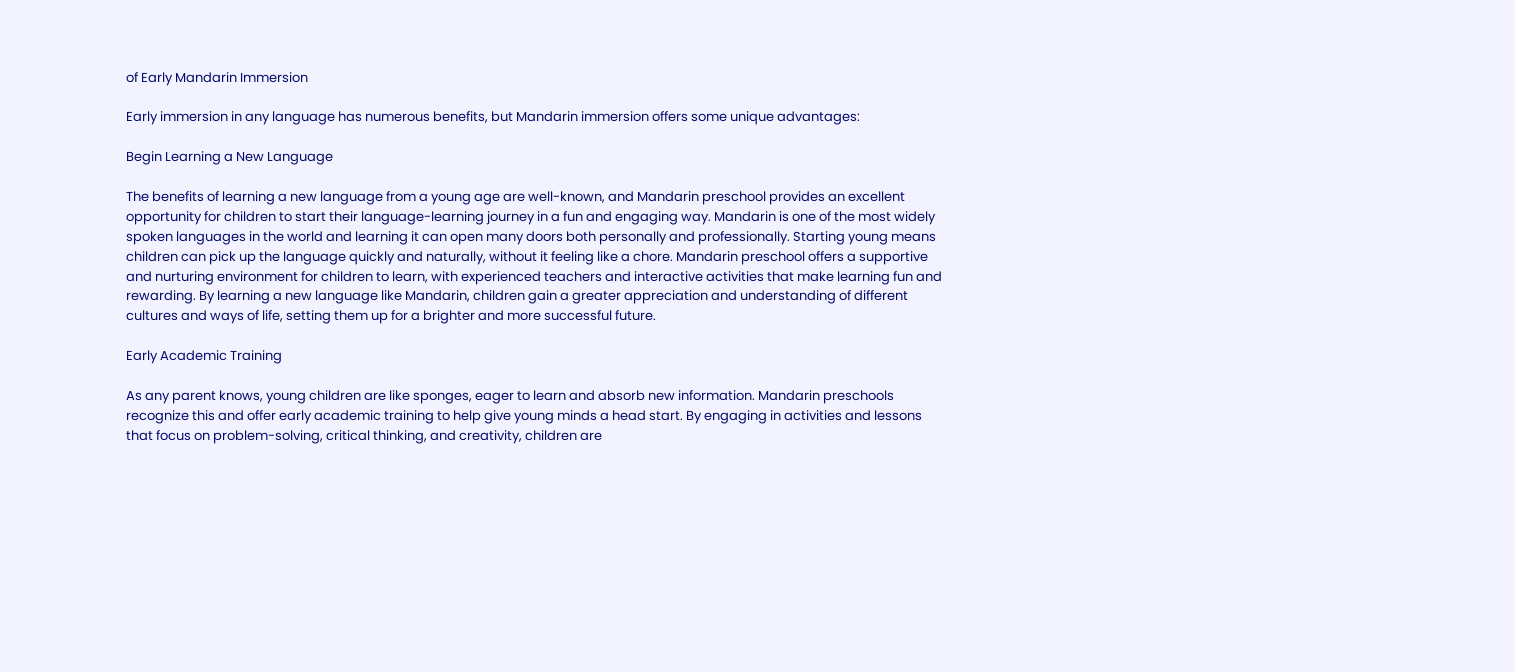of Early Mandarin Immersion

Early immersion in any language has numerous benefits, but Mandarin immersion offers some unique advantages:

Begin Learning a New Language

The benefits of learning a new language from a young age are well-known, and Mandarin preschool provides an excellent opportunity for children to start their language-learning journey in a fun and engaging way. Mandarin is one of the most widely spoken languages in the world and learning it can open many doors both personally and professionally. Starting young means children can pick up the language quickly and naturally, without it feeling like a chore. Mandarin preschool offers a supportive and nurturing environment for children to learn, with experienced teachers and interactive activities that make learning fun and rewarding. By learning a new language like Mandarin, children gain a greater appreciation and understanding of different cultures and ways of life, setting them up for a brighter and more successful future.

Early Academic Training

As any parent knows, young children are like sponges, eager to learn and absorb new information. Mandarin preschools recognize this and offer early academic training to help give young minds a head start. By engaging in activities and lessons that focus on problem-solving, critical thinking, and creativity, children are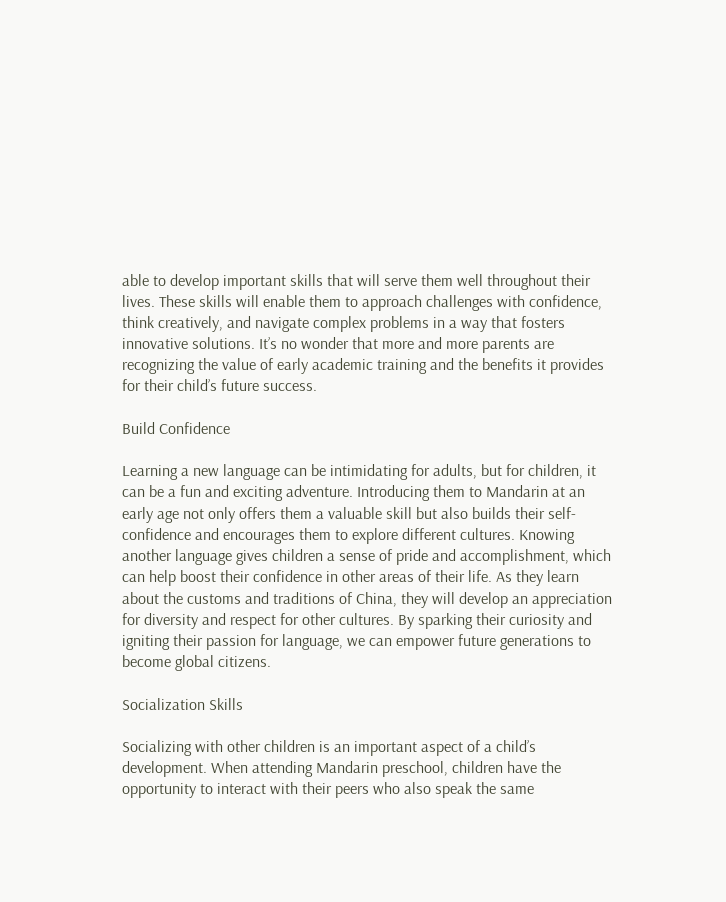able to develop important skills that will serve them well throughout their lives. These skills will enable them to approach challenges with confidence, think creatively, and navigate complex problems in a way that fosters innovative solutions. It’s no wonder that more and more parents are recognizing the value of early academic training and the benefits it provides for their child’s future success.

Build Confidence

Learning a new language can be intimidating for adults, but for children, it can be a fun and exciting adventure. Introducing them to Mandarin at an early age not only offers them a valuable skill but also builds their self-confidence and encourages them to explore different cultures. Knowing another language gives children a sense of pride and accomplishment, which can help boost their confidence in other areas of their life. As they learn about the customs and traditions of China, they will develop an appreciation for diversity and respect for other cultures. By sparking their curiosity and igniting their passion for language, we can empower future generations to become global citizens.

Socialization Skills

Socializing with other children is an important aspect of a child’s development. When attending Mandarin preschool, children have the opportunity to interact with their peers who also speak the same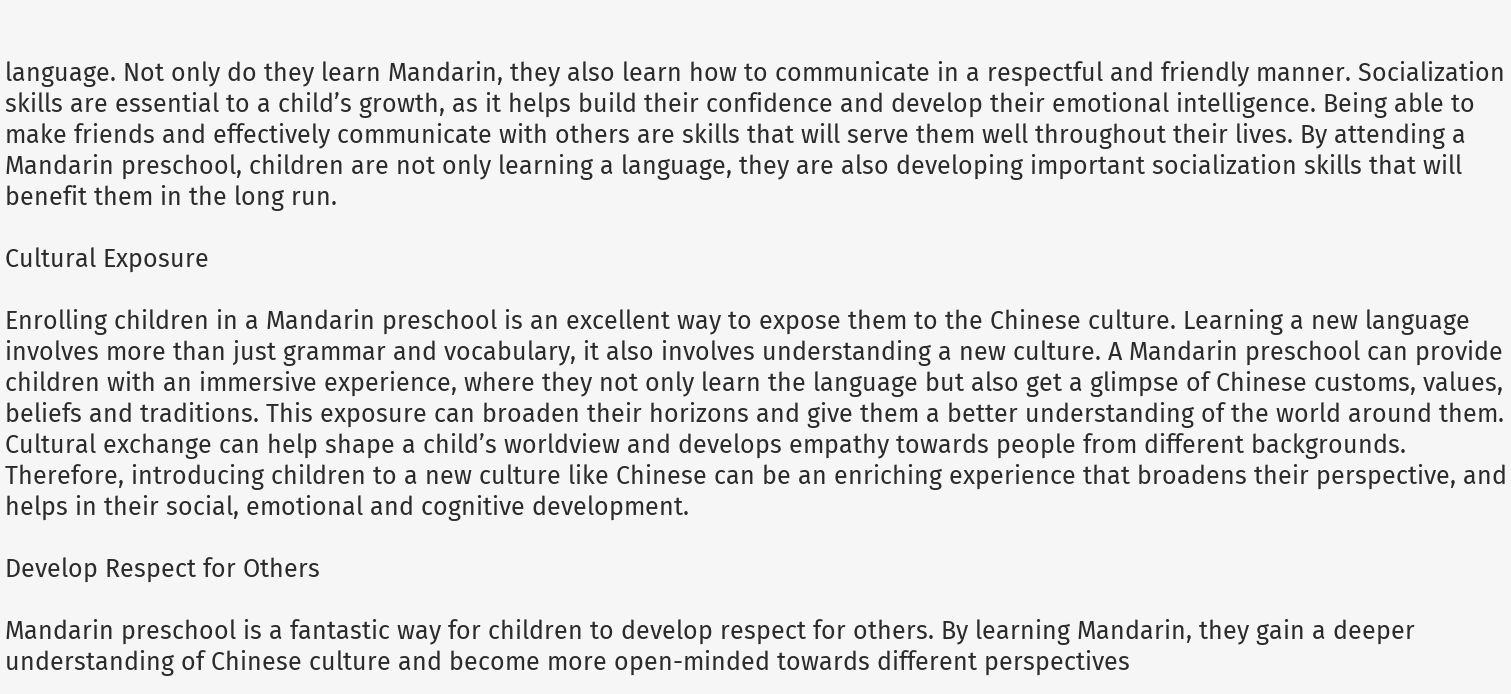language. Not only do they learn Mandarin, they also learn how to communicate in a respectful and friendly manner. Socialization skills are essential to a child’s growth, as it helps build their confidence and develop their emotional intelligence. Being able to make friends and effectively communicate with others are skills that will serve them well throughout their lives. By attending a Mandarin preschool, children are not only learning a language, they are also developing important socialization skills that will benefit them in the long run.

Cultural Exposure

Enrolling children in a Mandarin preschool is an excellent way to expose them to the Chinese culture. Learning a new language involves more than just grammar and vocabulary, it also involves understanding a new culture. A Mandarin preschool can provide children with an immersive experience, where they not only learn the language but also get a glimpse of Chinese customs, values, beliefs and traditions. This exposure can broaden their horizons and give them a better understanding of the world around them. Cultural exchange can help shape a child’s worldview and develops empathy towards people from different backgrounds. Therefore, introducing children to a new culture like Chinese can be an enriching experience that broadens their perspective, and helps in their social, emotional and cognitive development.

Develop Respect for Others

Mandarin preschool is a fantastic way for children to develop respect for others. By learning Mandarin, they gain a deeper understanding of Chinese culture and become more open-minded towards different perspectives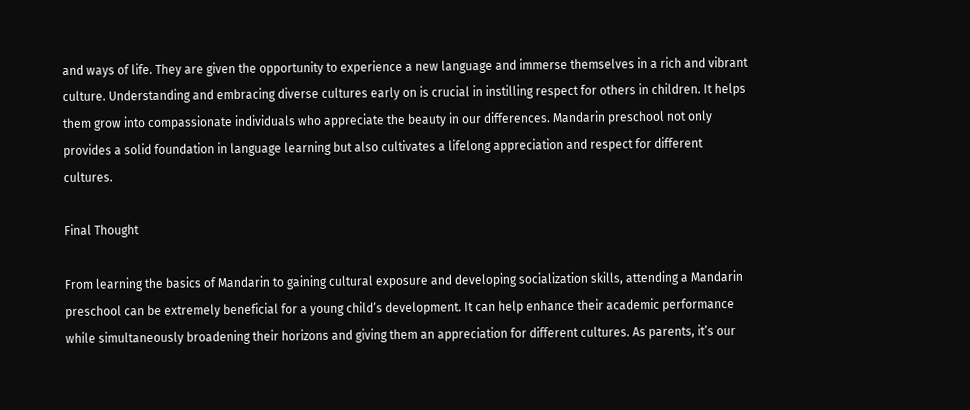and ways of life. They are given the opportunity to experience a new language and immerse themselves in a rich and vibrant culture. Understanding and embracing diverse cultures early on is crucial in instilling respect for others in children. It helps them grow into compassionate individuals who appreciate the beauty in our differences. Mandarin preschool not only provides a solid foundation in language learning but also cultivates a lifelong appreciation and respect for different cultures.

Final Thought

From learning the basics of Mandarin to gaining cultural exposure and developing socialization skills, attending a Mandarin preschool can be extremely beneficial for a young child’s development. It can help enhance their academic performance while simultaneously broadening their horizons and giving them an appreciation for different cultures. As parents, it’s our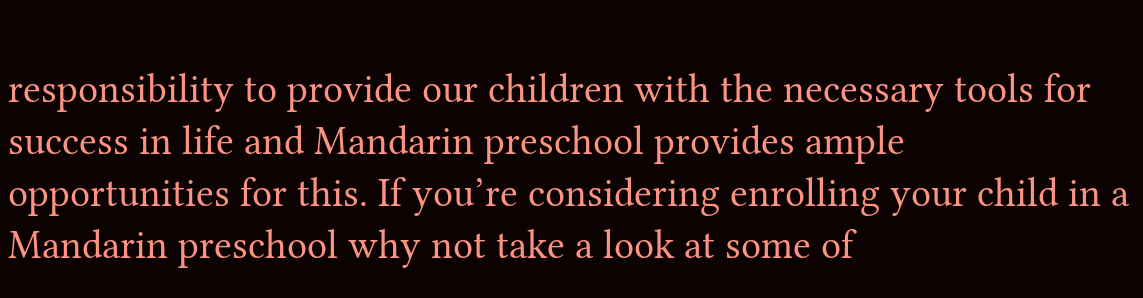responsibility to provide our children with the necessary tools for success in life and Mandarin preschool provides ample opportunities for this. If you’re considering enrolling your child in a Mandarin preschool why not take a look at some of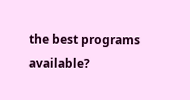the best programs available?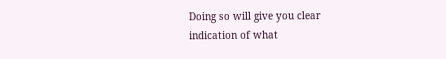Doing so will give you clear indication of what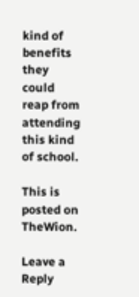kind of benefits they could reap from attending this kind of school.

This is posted on TheWion.

Leave a Reply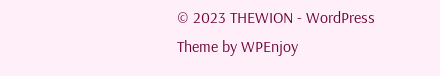© 2023 THEWION - WordPress Theme by WPEnjoy